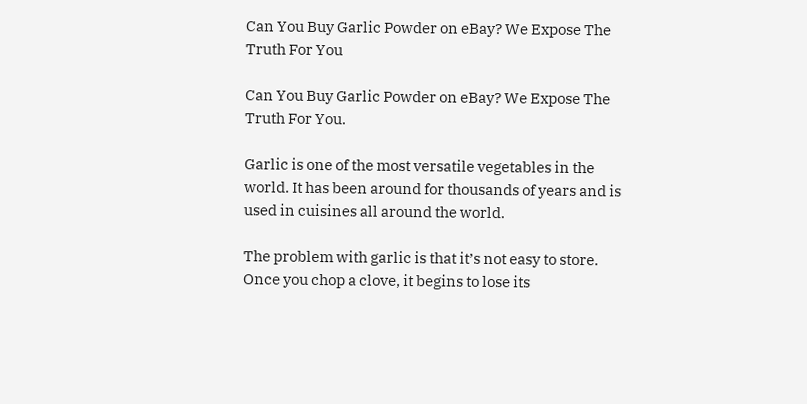Can You Buy Garlic Powder on eBay? We Expose The Truth For You

Can You Buy Garlic Powder on eBay? We Expose The Truth For You.

Garlic is one of the most versatile vegetables in the world. It has been around for thousands of years and is used in cuisines all around the world.

The problem with garlic is that it’s not easy to store. Once you chop a clove, it begins to lose its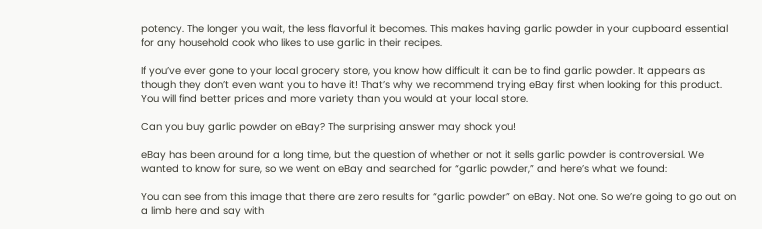potency. The longer you wait, the less flavorful it becomes. This makes having garlic powder in your cupboard essential for any household cook who likes to use garlic in their recipes.

If you’ve ever gone to your local grocery store, you know how difficult it can be to find garlic powder. It appears as though they don’t even want you to have it! That’s why we recommend trying eBay first when looking for this product. You will find better prices and more variety than you would at your local store.

Can you buy garlic powder on eBay? The surprising answer may shock you!

eBay has been around for a long time, but the question of whether or not it sells garlic powder is controversial. We wanted to know for sure, so we went on eBay and searched for “garlic powder,” and here’s what we found:

You can see from this image that there are zero results for “garlic powder” on eBay. Not one. So we’re going to go out on a limb here and say with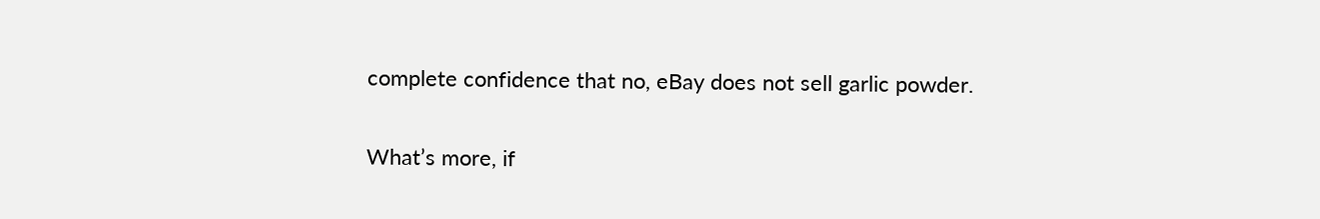complete confidence that no, eBay does not sell garlic powder.

What’s more, if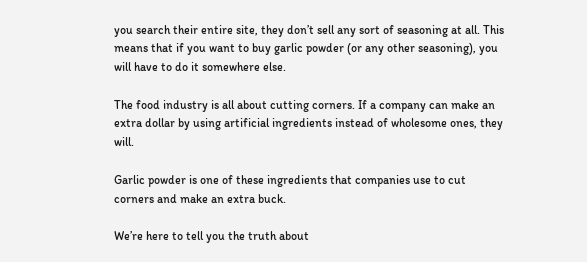you search their entire site, they don’t sell any sort of seasoning at all. This means that if you want to buy garlic powder (or any other seasoning), you will have to do it somewhere else.

The food industry is all about cutting corners. If a company can make an extra dollar by using artificial ingredients instead of wholesome ones, they will.

Garlic powder is one of these ingredients that companies use to cut corners and make an extra buck.

We’re here to tell you the truth about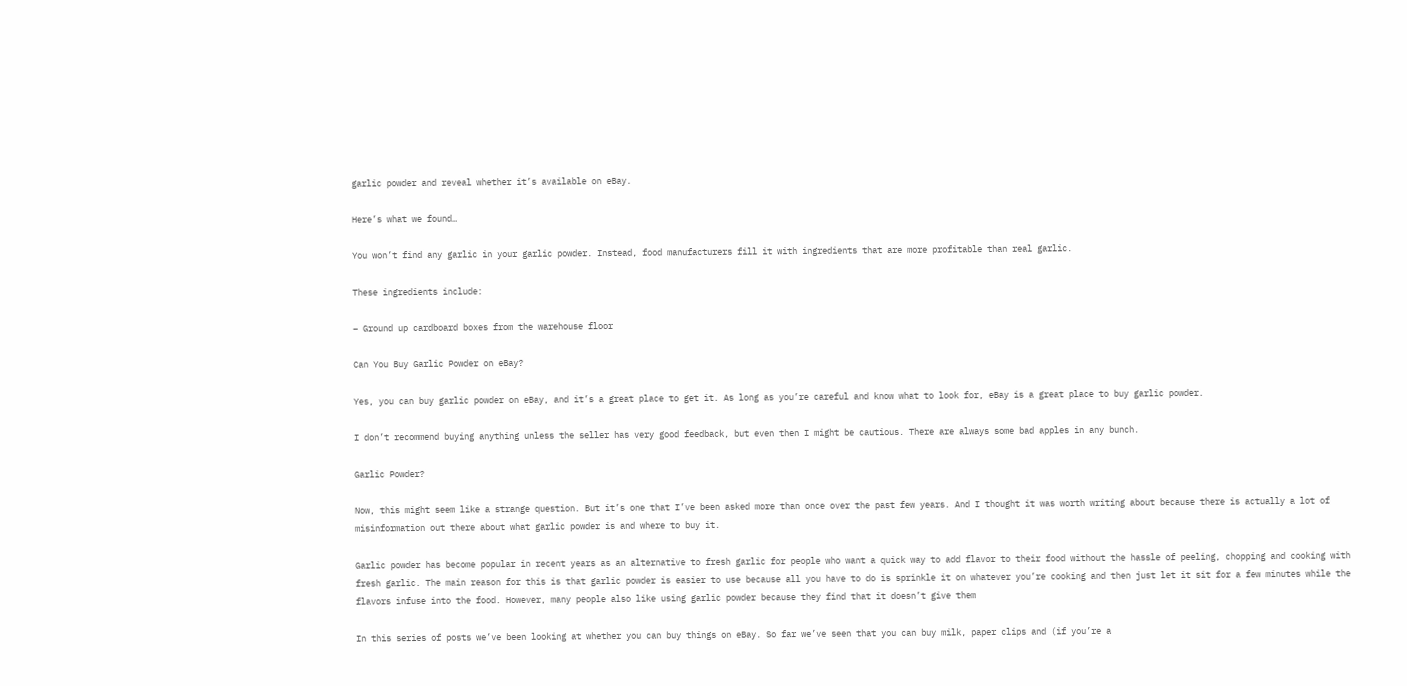garlic powder and reveal whether it’s available on eBay.

Here’s what we found…

You won’t find any garlic in your garlic powder. Instead, food manufacturers fill it with ingredients that are more profitable than real garlic.

These ingredients include:

– Ground up cardboard boxes from the warehouse floor

Can You Buy Garlic Powder on eBay?

Yes, you can buy garlic powder on eBay, and it’s a great place to get it. As long as you’re careful and know what to look for, eBay is a great place to buy garlic powder.

I don’t recommend buying anything unless the seller has very good feedback, but even then I might be cautious. There are always some bad apples in any bunch.

Garlic Powder?

Now, this might seem like a strange question. But it’s one that I’ve been asked more than once over the past few years. And I thought it was worth writing about because there is actually a lot of misinformation out there about what garlic powder is and where to buy it.

Garlic powder has become popular in recent years as an alternative to fresh garlic for people who want a quick way to add flavor to their food without the hassle of peeling, chopping and cooking with fresh garlic. The main reason for this is that garlic powder is easier to use because all you have to do is sprinkle it on whatever you’re cooking and then just let it sit for a few minutes while the flavors infuse into the food. However, many people also like using garlic powder because they find that it doesn’t give them

In this series of posts we’ve been looking at whether you can buy things on eBay. So far we’ve seen that you can buy milk, paper clips and (if you’re a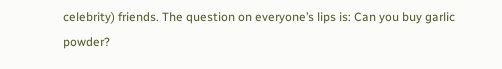celebrity) friends. The question on everyone’s lips is: Can you buy garlic powder?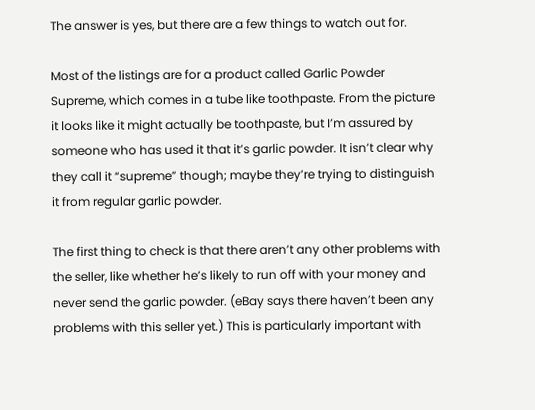The answer is yes, but there are a few things to watch out for.

Most of the listings are for a product called Garlic Powder Supreme, which comes in a tube like toothpaste. From the picture it looks like it might actually be toothpaste, but I’m assured by someone who has used it that it’s garlic powder. It isn’t clear why they call it “supreme” though; maybe they’re trying to distinguish it from regular garlic powder.

The first thing to check is that there aren’t any other problems with the seller, like whether he’s likely to run off with your money and never send the garlic powder. (eBay says there haven’t been any problems with this seller yet.) This is particularly important with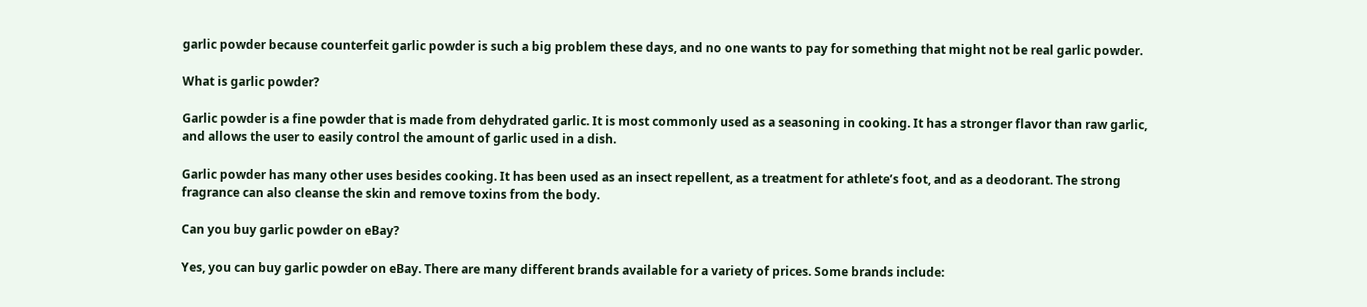garlic powder because counterfeit garlic powder is such a big problem these days, and no one wants to pay for something that might not be real garlic powder.

What is garlic powder?

Garlic powder is a fine powder that is made from dehydrated garlic. It is most commonly used as a seasoning in cooking. It has a stronger flavor than raw garlic, and allows the user to easily control the amount of garlic used in a dish.

Garlic powder has many other uses besides cooking. It has been used as an insect repellent, as a treatment for athlete’s foot, and as a deodorant. The strong fragrance can also cleanse the skin and remove toxins from the body.

Can you buy garlic powder on eBay?

Yes, you can buy garlic powder on eBay. There are many different brands available for a variety of prices. Some brands include: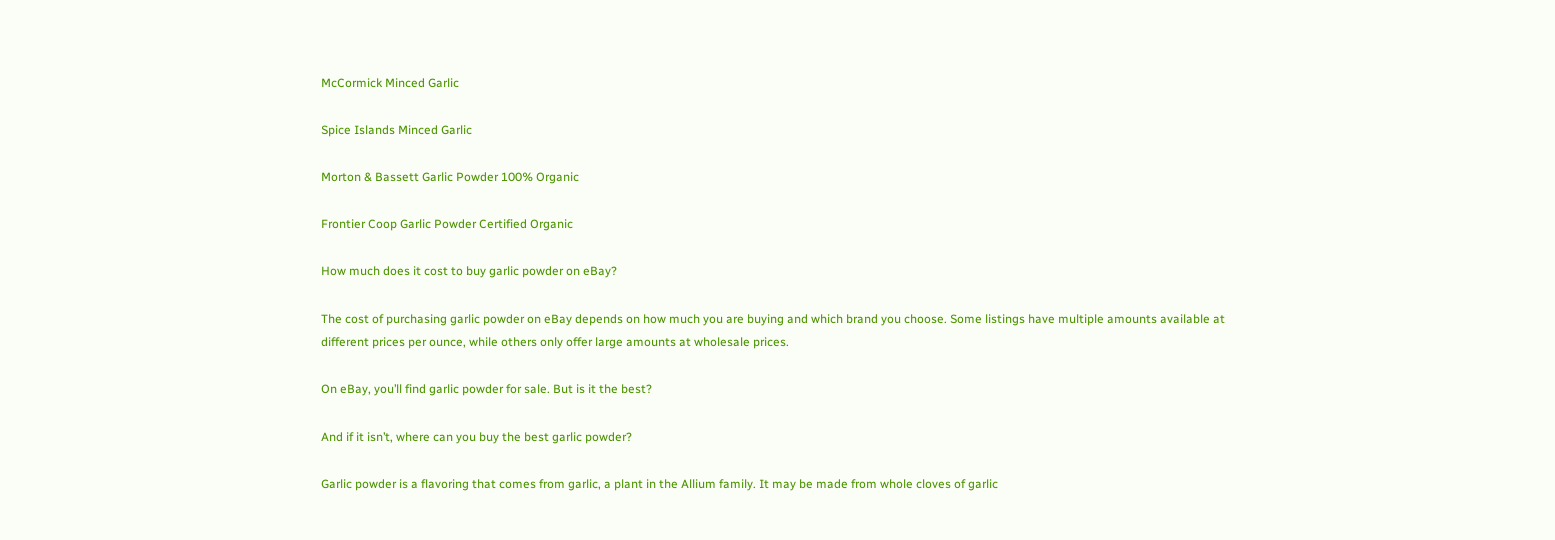McCormick Minced Garlic

Spice Islands Minced Garlic

Morton & Bassett Garlic Powder 100% Organic

Frontier Coop Garlic Powder Certified Organic

How much does it cost to buy garlic powder on eBay?

The cost of purchasing garlic powder on eBay depends on how much you are buying and which brand you choose. Some listings have multiple amounts available at different prices per ounce, while others only offer large amounts at wholesale prices.

On eBay, you’ll find garlic powder for sale. But is it the best?

And if it isn’t, where can you buy the best garlic powder?

Garlic powder is a flavoring that comes from garlic, a plant in the Allium family. It may be made from whole cloves of garlic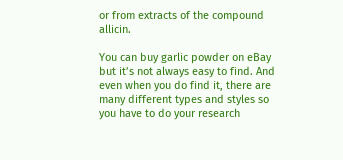or from extracts of the compound allicin.

You can buy garlic powder on eBay but it’s not always easy to find. And even when you do find it, there are many different types and styles so you have to do your research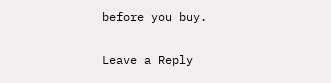before you buy.

Leave a Reply